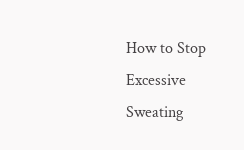How to Stop Excessive Sweating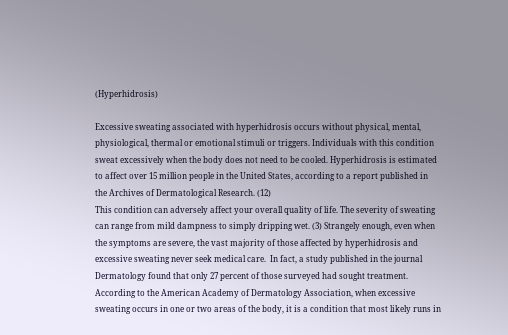(Hyperhidrosis)

Excessive sweating associated with hyperhidrosis occurs without physical, mental, physiological, thermal or emotional stimuli or triggers. Individuals with this condition sweat excessively when the body does not need to be cooled. Hyperhidrosis is estimated to affect over 15 million people in the United States, according to a report published in the Archives of Dermatological Research. (12)
This condition can adversely affect your overall quality of life. The severity of sweating can range from mild dampness to simply dripping wet. (3) Strangely enough, even when the symptoms are severe, the vast majority of those affected by hyperhidrosis and excessive sweating never seek medical care.  In fact, a study published in the journal Dermatology found that only 27 percent of those surveyed had sought treatment. According to the American Academy of Dermatology Association, when excessive sweating occurs in one or two areas of the body, it is a condition that most likely runs in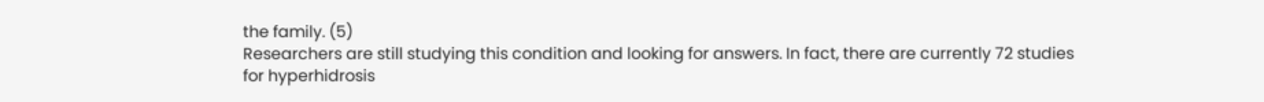the family. (5)
Researchers are still studying this condition and looking for answers. In fact, there are currently 72 studies for hyperhidrosis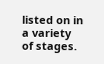listed on in a variety of stages.